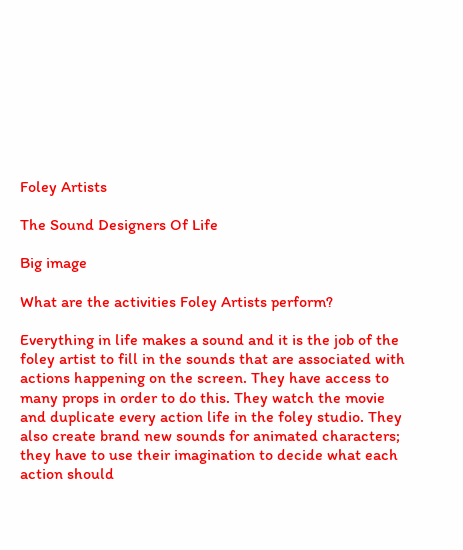Foley Artists

The Sound Designers Of Life

Big image

What are the activities Foley Artists perform?

Everything in life makes a sound and it is the job of the foley artist to fill in the sounds that are associated with actions happening on the screen. They have access to many props in order to do this. They watch the movie and duplicate every action life in the foley studio. They also create brand new sounds for animated characters; they have to use their imagination to decide what each action should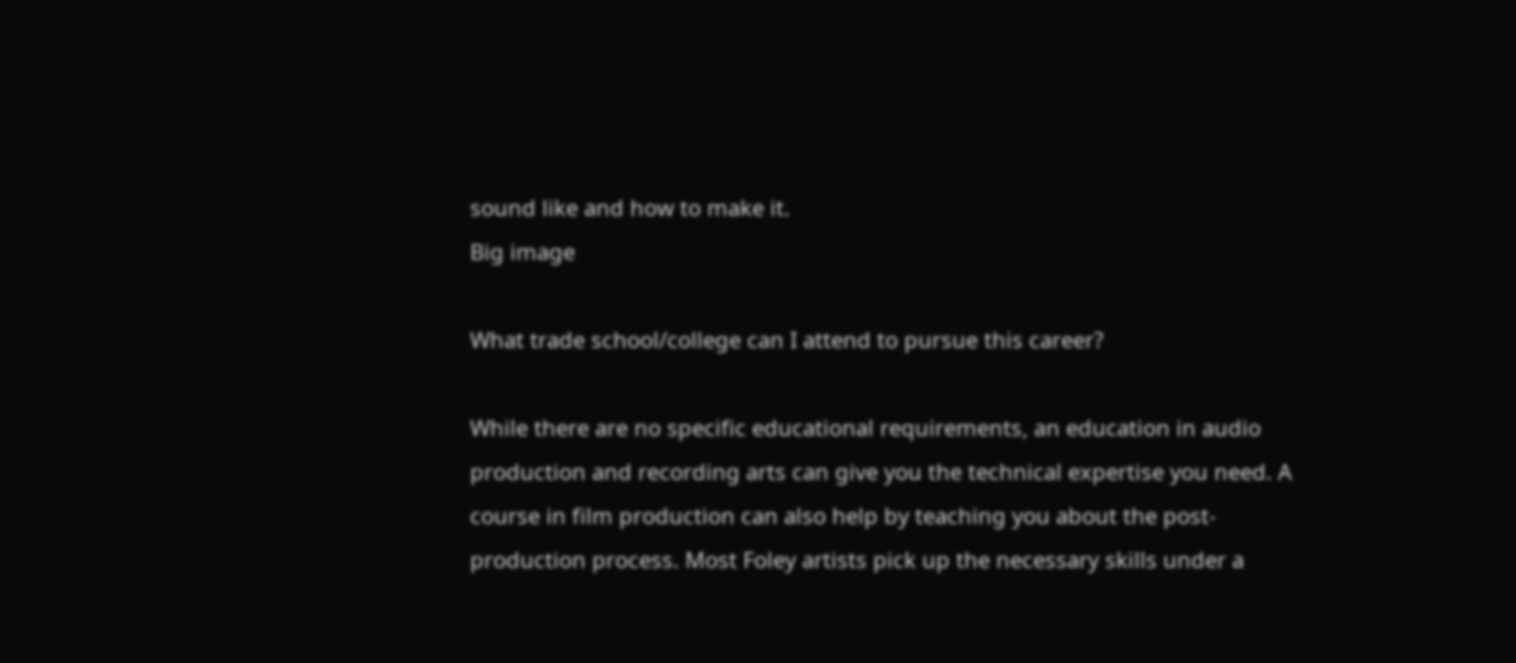sound like and how to make it.
Big image

What trade school/college can I attend to pursue this career?

While there are no specific educational requirements, an education in audio production and recording arts can give you the technical expertise you need. A course in film production can also help by teaching you about the post-production process. Most Foley artists pick up the necessary skills under a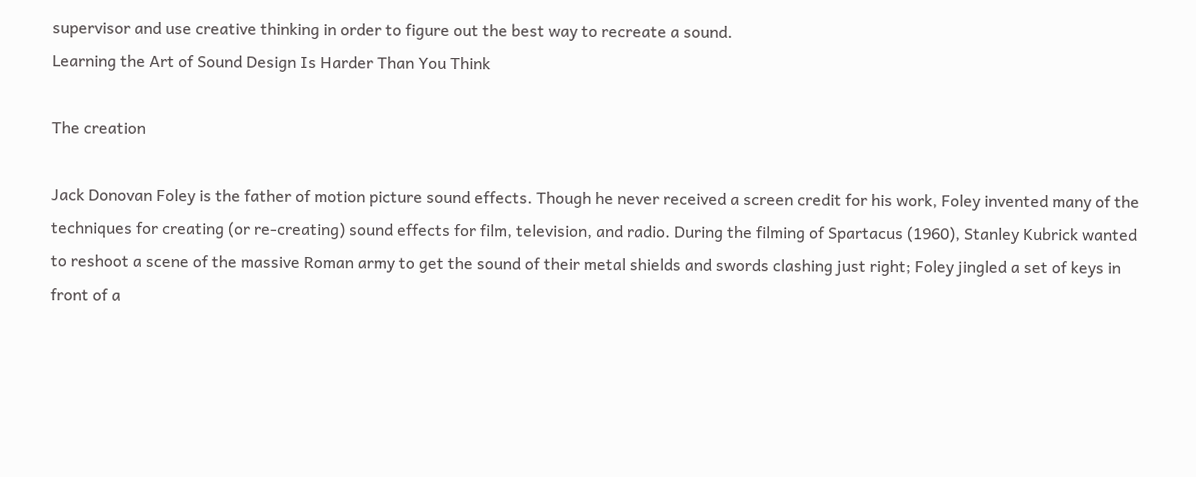supervisor and use creative thinking in order to figure out the best way to recreate a sound.
Learning the Art of Sound Design Is Harder Than You Think

The creation

Jack Donovan Foley is the father of motion picture sound effects. Though he never received a screen credit for his work, Foley invented many of the techniques for creating (or re-creating) sound effects for film, television, and radio. During the filming of Spartacus (1960), Stanley Kubrick wanted to reshoot a scene of the massive Roman army to get the sound of their metal shields and swords clashing just right; Foley jingled a set of keys in front of a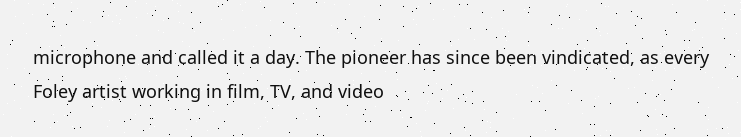microphone and called it a day. The pioneer has since been vindicated, as every Foley artist working in film, TV, and video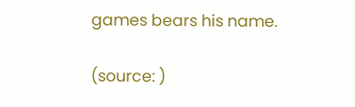games bears his name.

(source: )